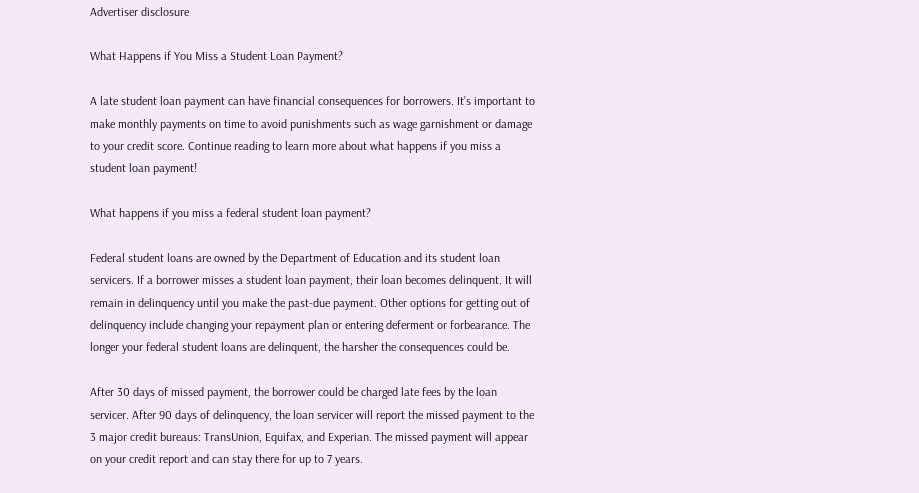Advertiser disclosure

What Happens if You Miss a Student Loan Payment?

A late student loan payment can have financial consequences for borrowers. It’s important to make monthly payments on time to avoid punishments such as wage garnishment or damage to your credit score. Continue reading to learn more about what happens if you miss a student loan payment!

What happens if you miss a federal student loan payment?

Federal student loans are owned by the Department of Education and its student loan servicers. If a borrower misses a student loan payment, their loan becomes delinquent. It will remain in delinquency until you make the past-due payment. Other options for getting out of delinquency include changing your repayment plan or entering deferment or forbearance. The longer your federal student loans are delinquent, the harsher the consequences could be.

After 30 days of missed payment, the borrower could be charged late fees by the loan servicer. After 90 days of delinquency, the loan servicer will report the missed payment to the 3 major credit bureaus: TransUnion, Equifax, and Experian. The missed payment will appear on your credit report and can stay there for up to 7 years.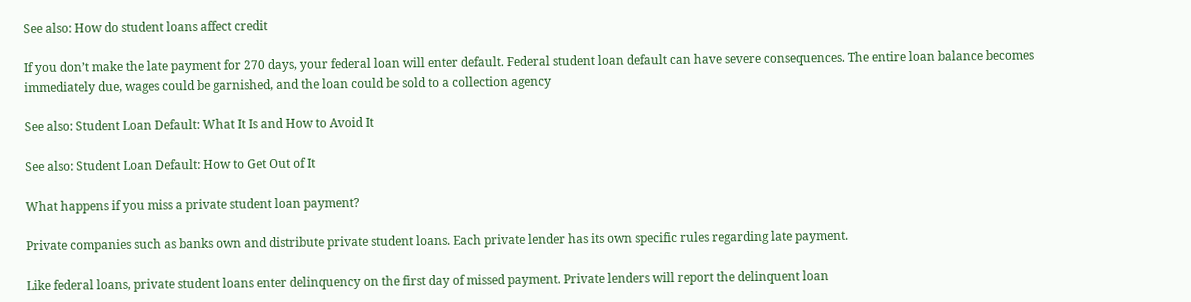See also: How do student loans affect credit

If you don’t make the late payment for 270 days, your federal loan will enter default. Federal student loan default can have severe consequences. The entire loan balance becomes immediately due, wages could be garnished, and the loan could be sold to a collection agency

See also: Student Loan Default: What It Is and How to Avoid It

See also: Student Loan Default: How to Get Out of It

What happens if you miss a private student loan payment?

Private companies such as banks own and distribute private student loans. Each private lender has its own specific rules regarding late payment.

Like federal loans, private student loans enter delinquency on the first day of missed payment. Private lenders will report the delinquent loan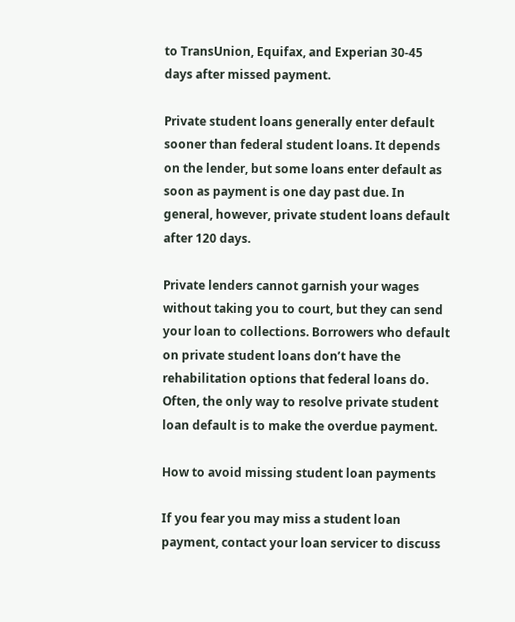to TransUnion, Equifax, and Experian 30-45 days after missed payment.

Private student loans generally enter default sooner than federal student loans. It depends on the lender, but some loans enter default as soon as payment is one day past due. In general, however, private student loans default after 120 days.

Private lenders cannot garnish your wages without taking you to court, but they can send your loan to collections. Borrowers who default on private student loans don’t have the rehabilitation options that federal loans do. Often, the only way to resolve private student loan default is to make the overdue payment.

How to avoid missing student loan payments

If you fear you may miss a student loan payment, contact your loan servicer to discuss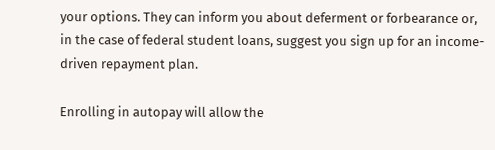your options. They can inform you about deferment or forbearance or, in the case of federal student loans, suggest you sign up for an income-driven repayment plan.

Enrolling in autopay will allow the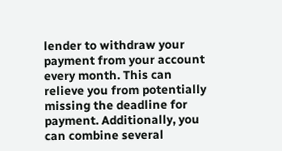lender to withdraw your payment from your account every month. This can relieve you from potentially missing the deadline for payment. Additionally, you can combine several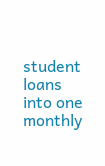student loans into one monthly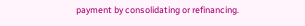payment by consolidating or refinancing.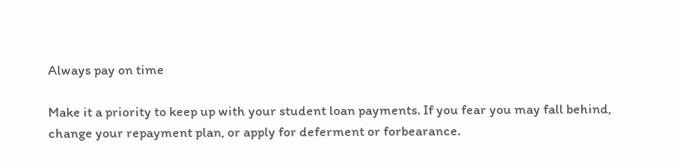Always pay on time

Make it a priority to keep up with your student loan payments. If you fear you may fall behind, change your repayment plan, or apply for deferment or forbearance.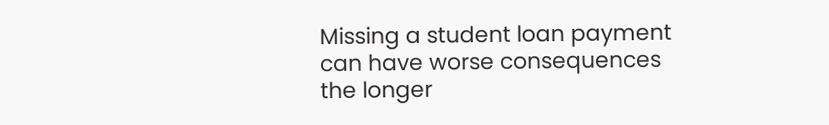Missing a student loan payment can have worse consequences the longer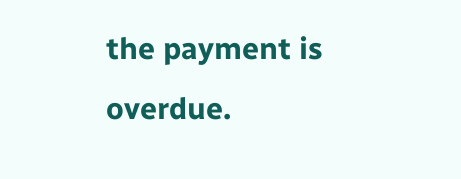the payment is overdue.